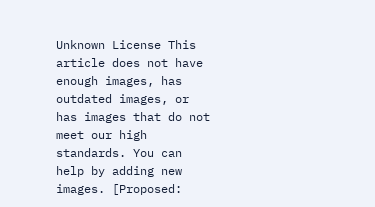Unknown License This article does not have enough images, has outdated images, or has images that do not meet our high standards. You can help by adding new images. [Proposed: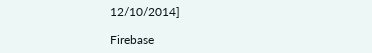12/10/2014]

Firebase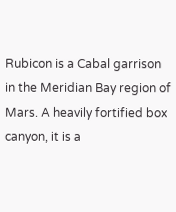Rubicon is a Cabal garrison in the Meridian Bay region of Mars. A heavily fortified box canyon, it is a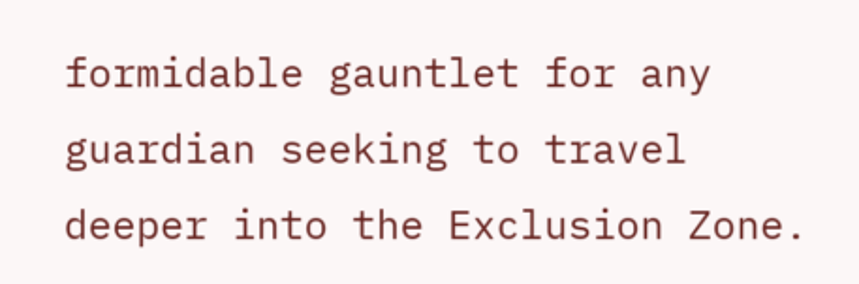formidable gauntlet for any guardian seeking to travel deeper into the Exclusion Zone.